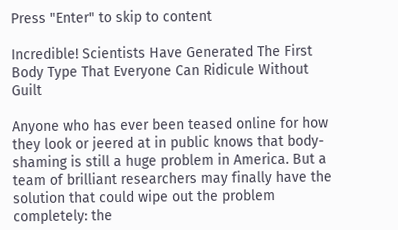Press "Enter" to skip to content

Incredible! Scientists Have Generated The First Body Type That Everyone Can Ridicule Without Guilt

Anyone who has ever been teased online for how they look or jeered at in public knows that body-shaming is still a huge problem in America. But a team of brilliant researchers may finally have the solution that could wipe out the problem completely: the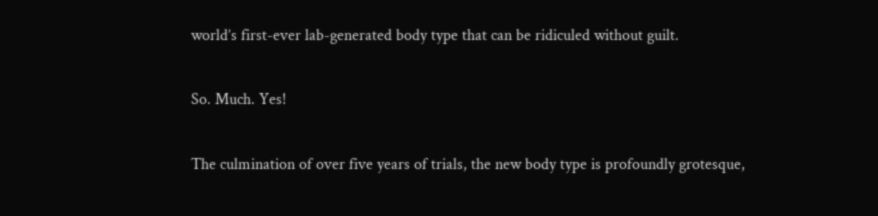world’s first-ever lab-generated body type that can be ridiculed without guilt.

So. Much. Yes!

The culmination of over five years of trials, the new body type is profoundly grotesque,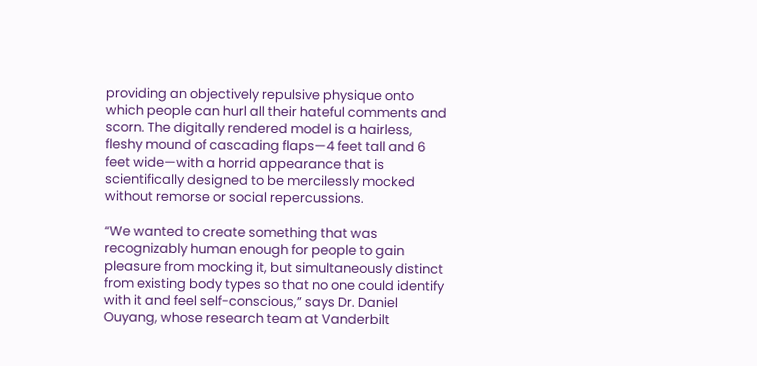providing an objectively repulsive physique onto which people can hurl all their hateful comments and scorn. The digitally rendered model is a hairless, fleshy mound of cascading flaps—4 feet tall and 6 feet wide—with a horrid appearance that is scientifically designed to be mercilessly mocked without remorse or social repercussions.

“We wanted to create something that was recognizably human enough for people to gain pleasure from mocking it, but simultaneously distinct from existing body types so that no one could identify with it and feel self-conscious,” says Dr. Daniel Ouyang, whose research team at Vanderbilt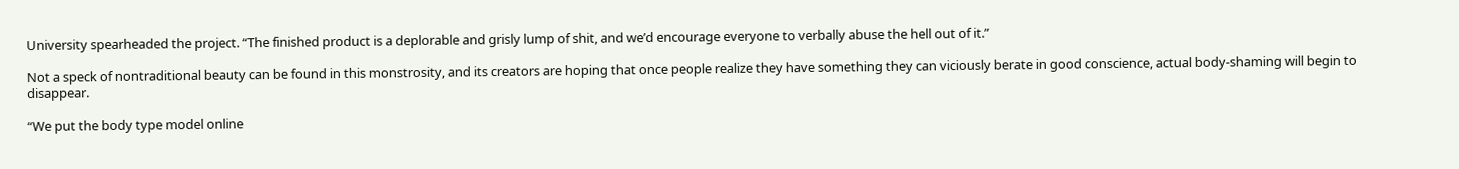University spearheaded the project. “The finished product is a deplorable and grisly lump of shit, and we’d encourage everyone to verbally abuse the hell out of it.”

Not a speck of nontraditional beauty can be found in this monstrosity, and its creators are hoping that once people realize they have something they can viciously berate in good conscience, actual body-shaming will begin to disappear.

“We put the body type model online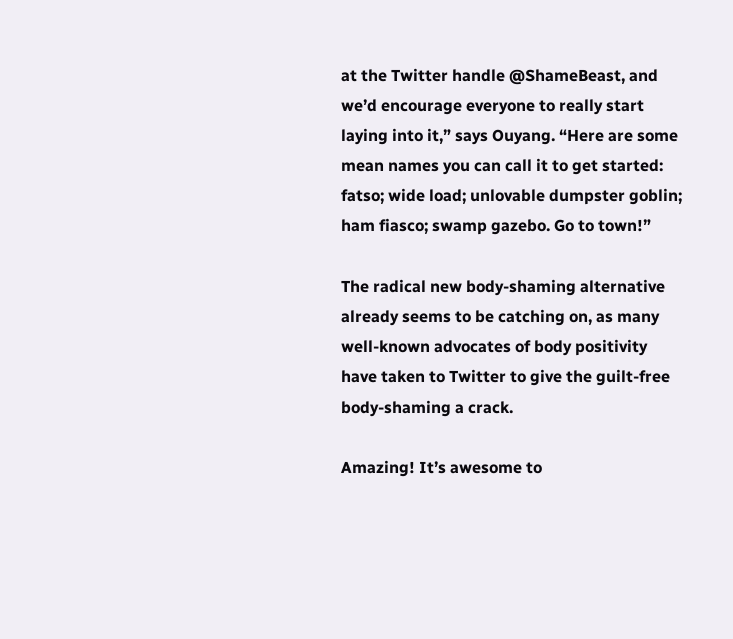at the Twitter handle @ShameBeast, and we’d encourage everyone to really start laying into it,” says Ouyang. “Here are some mean names you can call it to get started: fatso; wide load; unlovable dumpster goblin; ham fiasco; swamp gazebo. Go to town!”

The radical new body-shaming alternative already seems to be catching on, as many well-known advocates of body positivity have taken to Twitter to give the guilt-free body-shaming a crack.

Amazing! It’s awesome to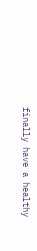finally have a healthy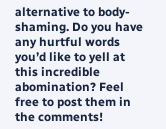alternative to body-shaming. Do you have any hurtful words you’d like to yell at this incredible abomination? Feel free to post them in the comments!